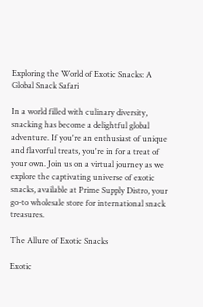Exploring the World of Exotic Snacks: A Global Snack Safari

In a world filled with culinary diversity, snacking has become a delightful global adventure. If you're an enthusiast of unique and flavorful treats, you're in for a treat of your own. Join us on a virtual journey as we explore the captivating universe of exotic snacks, available at Prime Supply Distro, your go-to wholesale store for international snack treasures.

The Allure of Exotic Snacks

Exotic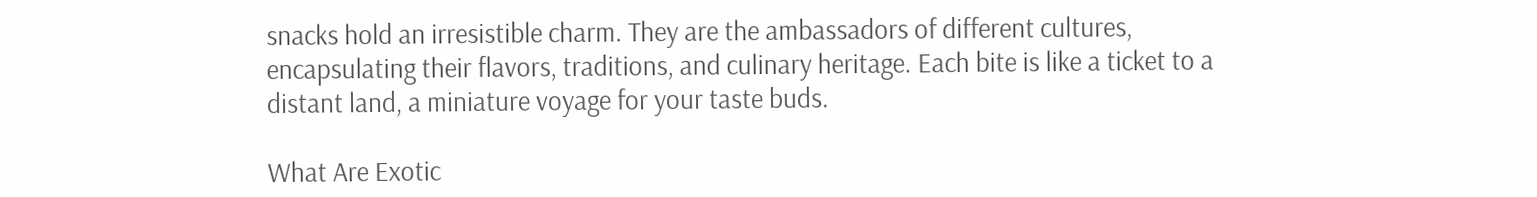snacks hold an irresistible charm. They are the ambassadors of different cultures, encapsulating their flavors, traditions, and culinary heritage. Each bite is like a ticket to a distant land, a miniature voyage for your taste buds.

What Are Exotic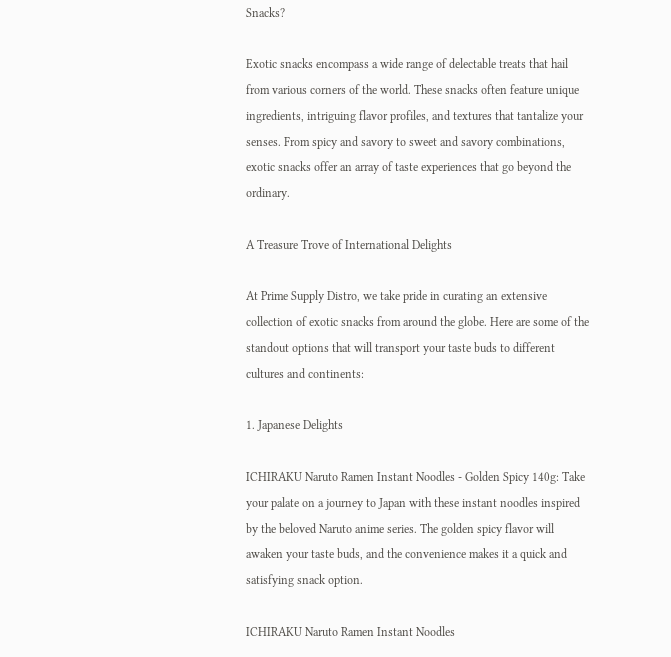Snacks?

Exotic snacks encompass a wide range of delectable treats that hail from various corners of the world. These snacks often feature unique ingredients, intriguing flavor profiles, and textures that tantalize your senses. From spicy and savory to sweet and savory combinations, exotic snacks offer an array of taste experiences that go beyond the ordinary.

A Treasure Trove of International Delights

At Prime Supply Distro, we take pride in curating an extensive collection of exotic snacks from around the globe. Here are some of the standout options that will transport your taste buds to different cultures and continents:

1. Japanese Delights

ICHIRAKU Naruto Ramen Instant Noodles - Golden Spicy 140g: Take your palate on a journey to Japan with these instant noodles inspired by the beloved Naruto anime series. The golden spicy flavor will awaken your taste buds, and the convenience makes it a quick and satisfying snack option.

ICHIRAKU Naruto Ramen Instant Noodles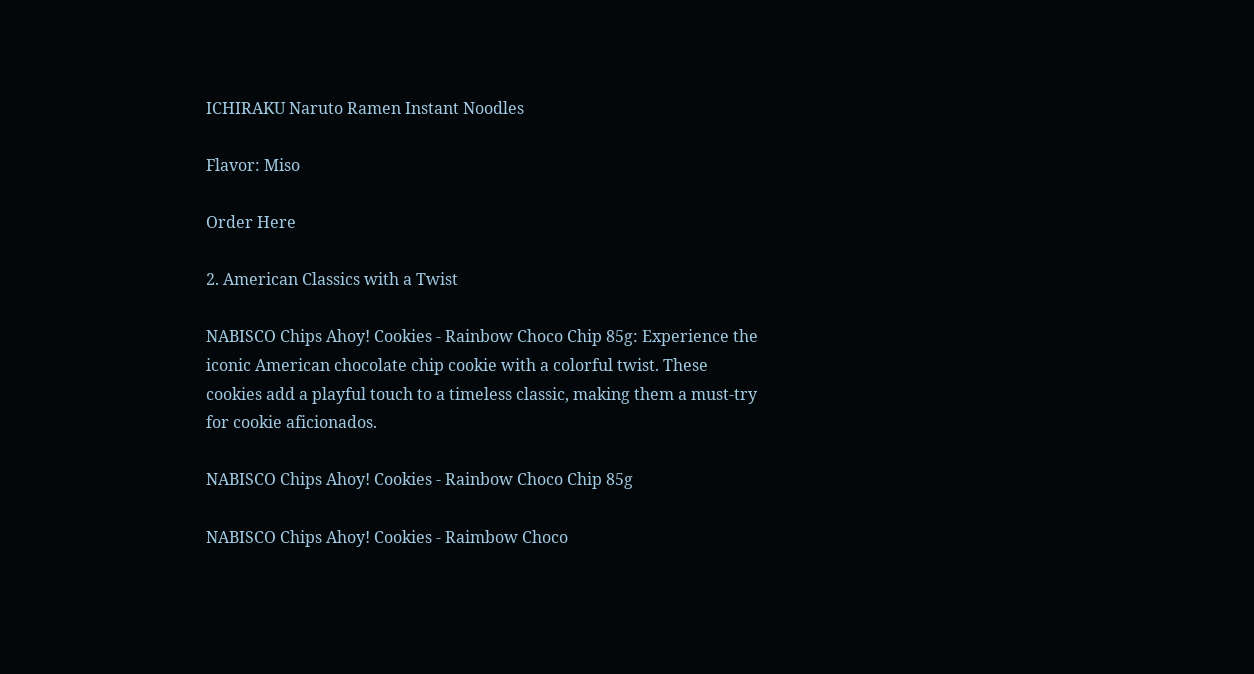ICHIRAKU Naruto Ramen Instant Noodles

Flavor: Miso

Order Here

2. American Classics with a Twist

NABISCO Chips Ahoy! Cookies - Rainbow Choco Chip 85g: Experience the iconic American chocolate chip cookie with a colorful twist. These cookies add a playful touch to a timeless classic, making them a must-try for cookie aficionados.

NABISCO Chips Ahoy! Cookies - Rainbow Choco Chip 85g

NABISCO Chips Ahoy! Cookies - Raimbow Choco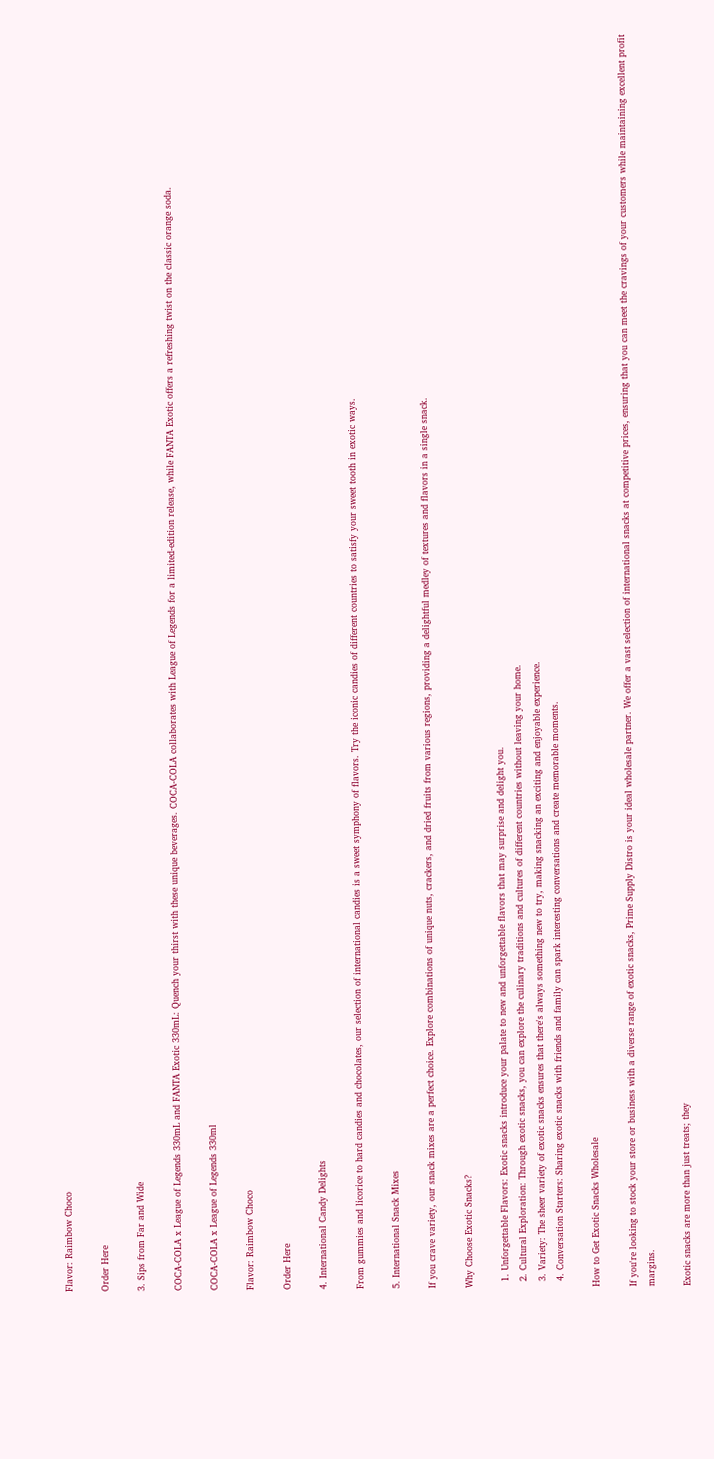Flavor: Raimbow Choco

Order Here

3. Sips from Far and Wide

COCA-COLA x League of Legends 330mL and FANTA Exotic 330mL: Quench your thirst with these unique beverages. COCA-COLA collaborates with League of Legends for a limited-edition release, while FANTA Exotic offers a refreshing twist on the classic orange soda.

COCA-COLA x League of Legends 330ml

Flavor: Raimbow Choco

Order Here

4. International Candy Delights

From gummies and licorice to hard candies and chocolates, our selection of international candies is a sweet symphony of flavors. Try the iconic candies of different countries to satisfy your sweet tooth in exotic ways.

5. International Snack Mixes

If you crave variety, our snack mixes are a perfect choice. Explore combinations of unique nuts, crackers, and dried fruits from various regions, providing a delightful medley of textures and flavors in a single snack.

Why Choose Exotic Snacks?

  1. Unforgettable Flavors: Exotic snacks introduce your palate to new and unforgettable flavors that may surprise and delight you.
  2. Cultural Exploration: Through exotic snacks, you can explore the culinary traditions and cultures of different countries without leaving your home.
  3. Variety: The sheer variety of exotic snacks ensures that there's always something new to try, making snacking an exciting and enjoyable experience.
  4. Conversation Starters: Sharing exotic snacks with friends and family can spark interesting conversations and create memorable moments.

How to Get Exotic Snacks Wholesale

If you're looking to stock your store or business with a diverse range of exotic snacks, Prime Supply Distro is your ideal wholesale partner. We offer a vast selection of international snacks at competitive prices, ensuring that you can meet the cravings of your customers while maintaining excellent profit margins.

Exotic snacks are more than just treats; they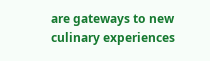are gateways to new culinary experiences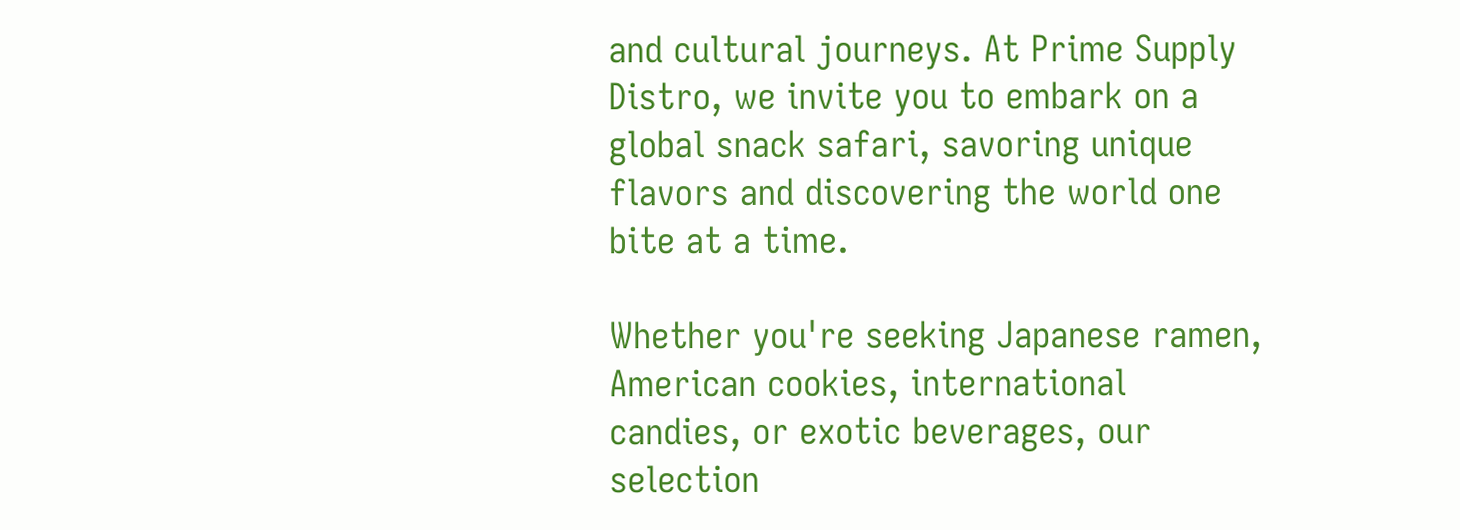and cultural journeys. At Prime Supply Distro, we invite you to embark on a global snack safari, savoring unique flavors and discovering the world one bite at a time.

Whether you're seeking Japanese ramen, American cookies, international candies, or exotic beverages, our selection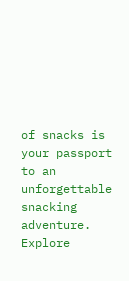of snacks is your passport to an unforgettable snacking adventure. Explore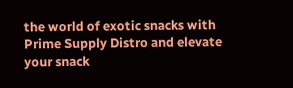the world of exotic snacks with Prime Supply Distro and elevate your snack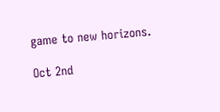game to new horizons.

Oct 2nd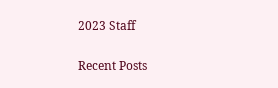2023 Staff

Recent Posts